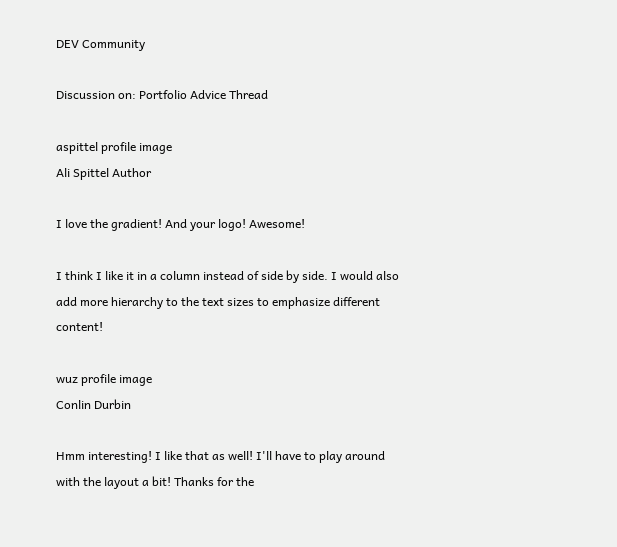DEV Community

Discussion on: Portfolio Advice Thread

aspittel profile image
Ali Spittel Author

I love the gradient! And your logo! Awesome!

I think I like it in a column instead of side by side. I would also add more hierarchy to the text sizes to emphasize different content!

wuz profile image
Conlin Durbin

Hmm interesting! I like that as well! I'll have to play around with the layout a bit! Thanks for the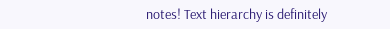notes! Text hierarchy is definitely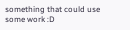something that could use some work :D